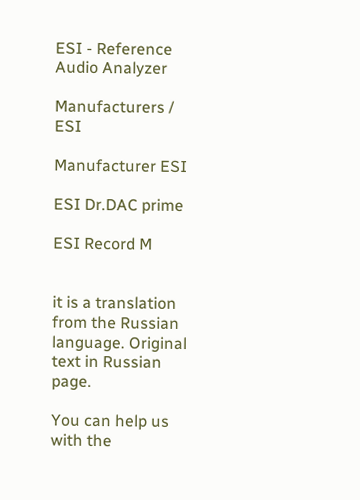ESI - Reference Audio Analyzer

Manufacturers / ESI

Manufacturer ESI

ESI Dr.DAC prime

ESI Record M


it is a translation from the Russian language. Original text in Russian page.

You can help us with the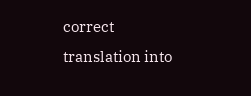correct translation into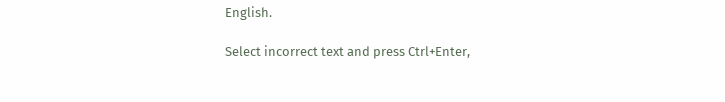English.

Select incorrect text and press Ctrl+Enter,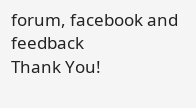forum, facebook and feedback
Thank You!